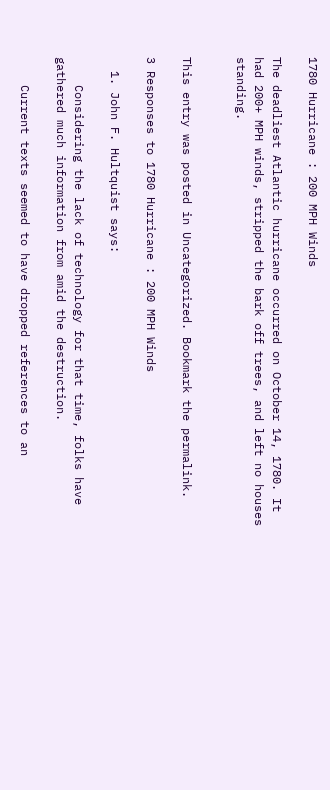1780 Hurricane : 200 MPH Winds

The deadliest Atlantic hurricane occurred on October 14, 1780. It had 200+ MPH winds, stripped the bark off trees, and left no houses standing.


This entry was posted in Uncategorized. Bookmark the permalink.

3 Responses to 1780 Hurricane : 200 MPH Winds

  1. John F. Hultquist says:

    Considering the lack of technology for that time, folks have gathered much information from amid the destruction.

    Current texts seemed to have dropped references to an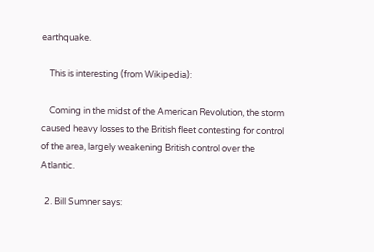earthquake.

    This is interesting (from Wikipedia):

    Coming in the midst of the American Revolution, the storm caused heavy losses to the British fleet contesting for control of the area, largely weakening British control over the Atlantic.

  2. Bill Sumner says: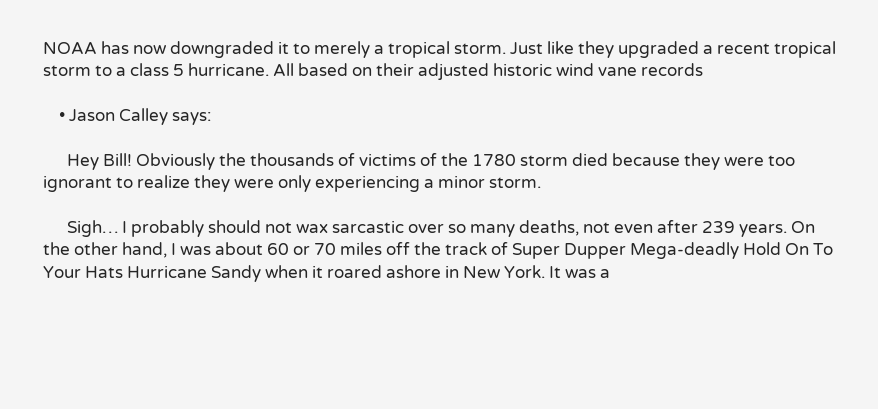NOAA has now downgraded it to merely a tropical storm. Just like they upgraded a recent tropical storm to a class 5 hurricane. All based on their adjusted historic wind vane records

    • Jason Calley says:

      Hey Bill! Obviously the thousands of victims of the 1780 storm died because they were too ignorant to realize they were only experiencing a minor storm.

      Sigh… I probably should not wax sarcastic over so many deaths, not even after 239 years. On the other hand, I was about 60 or 70 miles off the track of Super Dupper Mega-deadly Hold On To Your Hats Hurricane Sandy when it roared ashore in New York. It was a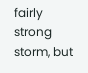fairly strong storm, but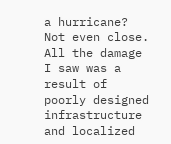a hurricane? Not even close. All the damage I saw was a result of poorly designed infrastructure and localized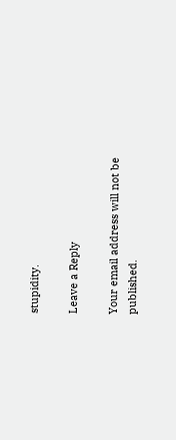stupidity.

Leave a Reply

Your email address will not be published.